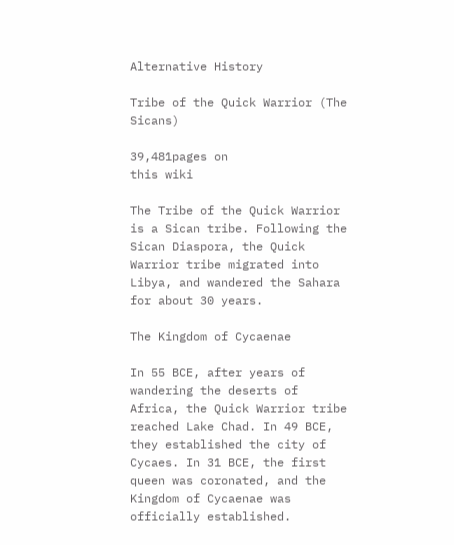Alternative History

Tribe of the Quick Warrior (The Sicans)

39,481pages on
this wiki

The Tribe of the Quick Warrior is a Sican tribe. Following the Sican Diaspora, the Quick Warrior tribe migrated into Libya, and wandered the Sahara for about 30 years.

The Kingdom of Cycaenae

In 55 BCE, after years of wandering the deserts of Africa, the Quick Warrior tribe reached Lake Chad. In 49 BCE, they established the city of Cycaes. In 31 BCE, the first queen was coronated, and the Kingdom of Cycaenae was officially established.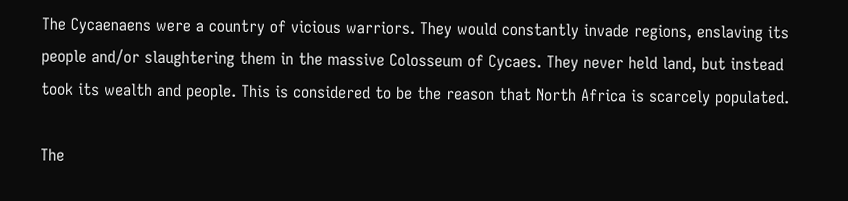The Cycaenaens were a country of vicious warriors. They would constantly invade regions, enslaving its people and/or slaughtering them in the massive Colosseum of Cycaes. They never held land, but instead took its wealth and people. This is considered to be the reason that North Africa is scarcely populated.

The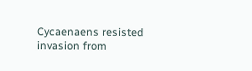Cycaenaens resisted invasion from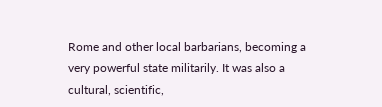Rome and other local barbarians, becoming a very powerful state militarily. It was also a cultural, scientific,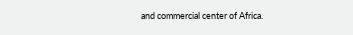and commercial center of Africa.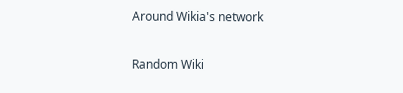Around Wikia's network

Random Wiki